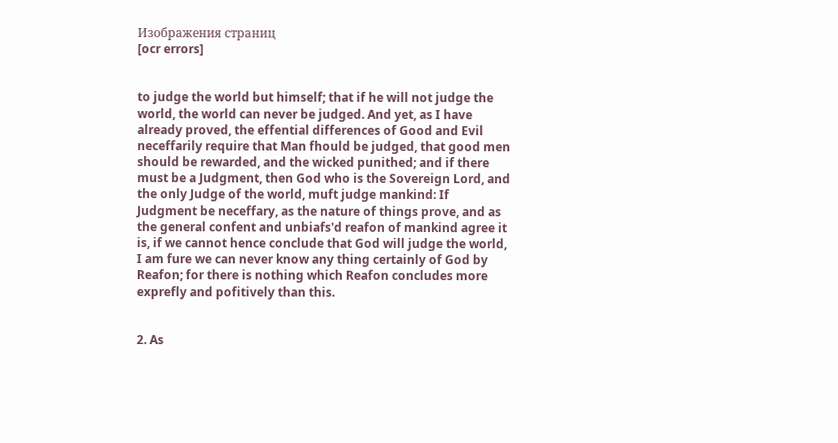Изображения страниц
[ocr errors]


to judge the world but himself; that if he will not judge the world, the world can never be judged. And yet, as I have already proved, the effential differences of Good and Evil neceffarily require that Man fhould be judged, that good men should be rewarded, and the wicked punithed; and if there must be a Judgment, then God who is the Sovereign Lord, and the only Judge of the world, muft judge mankind: If Judgment be neceffary, as the nature of things prove, and as the general confent and unbiafs'd reafon of mankind agree it is, if we cannot hence conclude that God will judge the world, I am fure we can never know any thing certainly of God by Reafon; for there is nothing which Reafon concludes more exprefly and pofitively than this.


2. As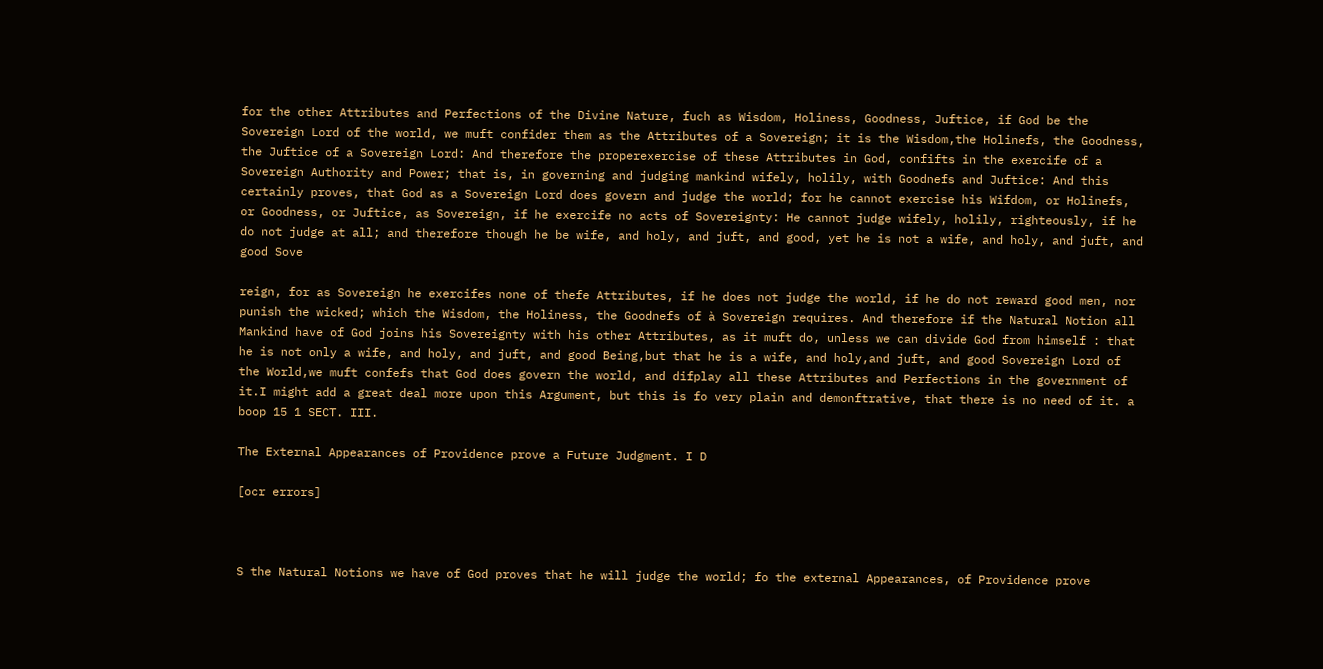for the other Attributes and Perfections of the Divine Nature, fuch as Wisdom, Holiness, Goodness, Juftice, if God be the Sovereign Lord of the world, we muft confider them as the Attributes of a Sovereign; it is the Wisdom,the Holinefs, the Goodness, the Juftice of a Sovereign Lord: And therefore the properexercise of these Attributes in God, confifts in the exercife of a Sovereign Authority and Power; that is, in governing and judging mankind wifely, holily, with Goodnefs and Juftice: And this certainly proves, that God as a Sovereign Lord does govern and judge the world; for he cannot exercise his Wifdom, or Holinefs, or Goodness, or Juftice, as Sovereign, if he exercife no acts of Sovereignty: He cannot judge wifely, holily, righteously, if he do not judge at all; and therefore though he be wife, and holy, and juft, and good, yet he is not a wife, and holy, and juft, and good Sove

reign, for as Sovereign he exercifes none of thefe Attributes, if he does not judge the world, if he do not reward good men, nor punish the wicked; which the Wisdom, the Holiness, the Goodnefs of à Sovereign requires. And therefore if the Natural Notion all Mankind have of God joins his Sovereignty with his other Attributes, as it muft do, unless we can divide God from himself : that he is not only a wife, and holy, and juft, and good Being,but that he is a wife, and holy,and juft, and good Sovereign Lord of the World,we muft confefs that God does govern the world, and difplay all these Attributes and Perfections in the government of it.I might add a great deal more upon this Argument, but this is fo very plain and demonftrative, that there is no need of it. a boop 15 1 SECT. III.

The External Appearances of Providence prove a Future Judgment. I D

[ocr errors]



S the Natural Notions we have of God proves that he will judge the world; fo the external Appearances, of Providence prove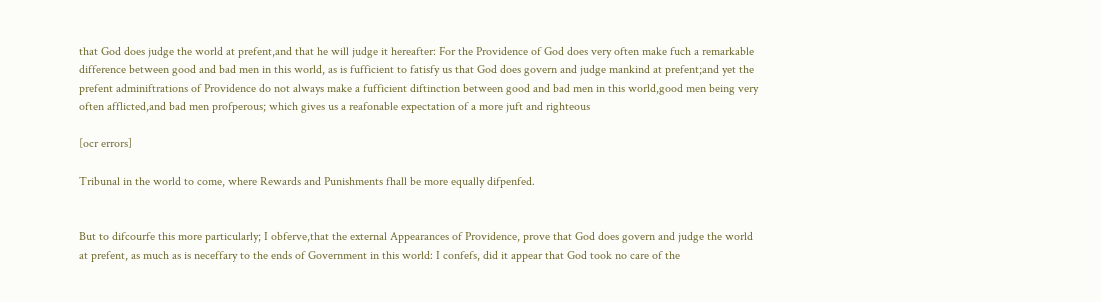that God does judge the world at prefent,and that he will judge it hereafter: For the Providence of God does very often make fuch a remarkable difference between good and bad men in this world, as is fufficient to fatisfy us that God does govern and judge mankind at prefent;and yet the prefent adminiftrations of Providence do not always make a fufficient diftinction between good and bad men in this world,good men being very often afflicted,and bad men profperous; which gives us a reafonable expectation of a more juft and righteous

[ocr errors]

Tribunal in the world to come, where Rewards and Punishments fhall be more equally difpenfed.


But to difcourfe this more particularly; I obferve,that the external Appearances of Providence, prove that God does govern and judge the world at prefent, as much as is neceffary to the ends of Government in this world: I confefs, did it appear that God took no care of the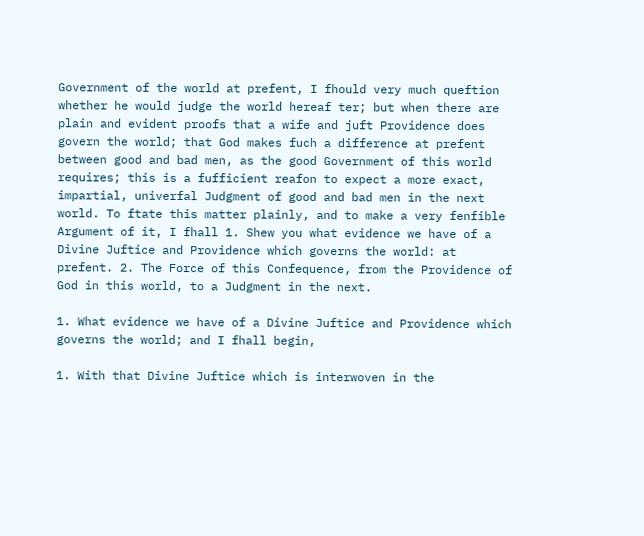Government of the world at prefent, I fhould very much queftion whether he would judge the world hereaf ter; but when there are plain and evident proofs that a wife and juft Providence does govern the world; that God makes fuch a difference at prefent between good and bad men, as the good Government of this world requires; this is a fufficient reafon to expect a more exact, impartial, univerfal Judgment of good and bad men in the next world. To ftate this matter plainly, and to make a very fenfible Argument of it, I fhall 1. Shew you what evidence we have of a Divine Juftice and Providence which governs the world: at prefent. 2. The Force of this Confequence, from the Providence of God in this world, to a Judgment in the next.

1. What evidence we have of a Divine Juftice and Providence which governs the world; and I fhall begin,

1. With that Divine Juftice which is interwoven in the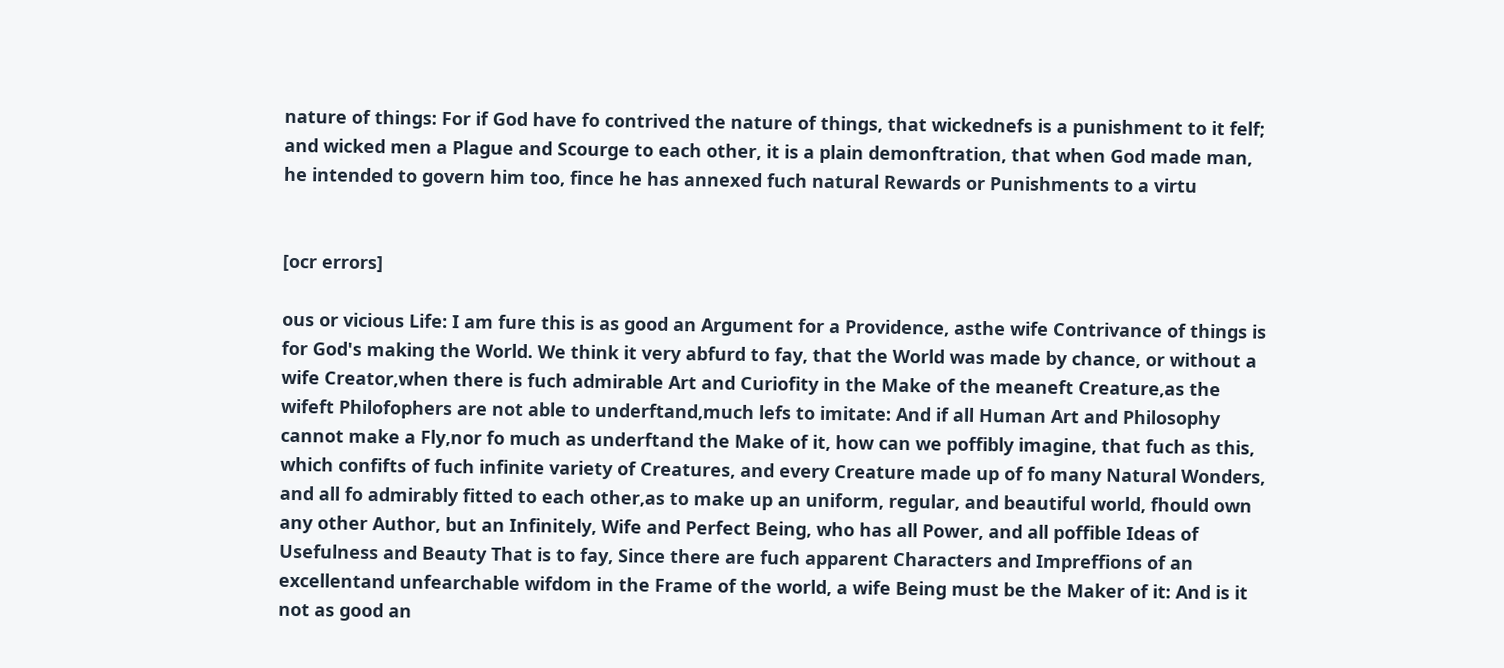nature of things: For if God have fo contrived the nature of things, that wickednefs is a punishment to it felf; and wicked men a Plague and Scourge to each other, it is a plain demonftration, that when God made man, he intended to govern him too, fince he has annexed fuch natural Rewards or Punishments to a virtu


[ocr errors]

ous or vicious Life: I am fure this is as good an Argument for a Providence, asthe wife Contrivance of things is for God's making the World. We think it very abfurd to fay, that the World was made by chance, or without a wife Creator,when there is fuch admirable Art and Curiofity in the Make of the meaneft Creature,as the wifeft Philofophers are not able to underftand,much lefs to imitate: And if all Human Art and Philosophy cannot make a Fly,nor fo much as underftand the Make of it, how can we poffibly imagine, that fuch as this, which confifts of fuch infinite variety of Creatures, and every Creature made up of fo many Natural Wonders, and all fo admirably fitted to each other,as to make up an uniform, regular, and beautiful world, fhould own any other Author, but an Infinitely, Wife and Perfect Being, who has all Power, and all poffible Ideas of Usefulness and Beauty That is to fay, Since there are fuch apparent Characters and Impreffions of an excellentand unfearchable wifdom in the Frame of the world, a wife Being must be the Maker of it: And is it not as good an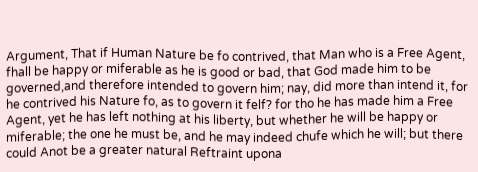Argument, That if Human Nature be fo contrived, that Man who is a Free Agent, fhall be happy or miferable as he is good or bad, that God made him to be governed,and therefore intended to govern him; nay, did more than intend it, for he contrived his Nature fo, as to govern it felf? for tho he has made him a Free Agent, yet he has left nothing at his liberty, but whether he will be happy or miferable; the one he must be, and he may indeed chufe which he will; but there could Anot be a greater natural Reftraint upona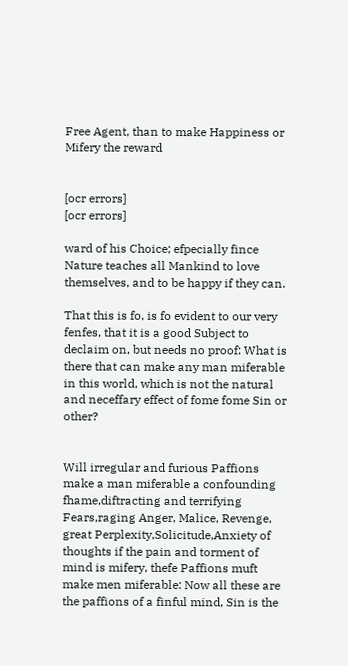Free Agent, than to make Happiness or Mifery the reward


[ocr errors]
[ocr errors]

ward of his Choice; efpecially fince Nature teaches all Mankind to love themselves, and to be happy if they can.

That this is fo, is fo evident to our very fenfes, that it is a good Subject to declaim on, but needs no proof: What is there that can make any man miferable in this world, which is not the natural and neceffary effect of fome fome Sin or other?


Will irregular and furious Paffions make a man miferable a confounding fhame,diftracting and terrifying Fears,raging Anger, Malice, Revenge, great Perplexity,Solicitude,Anxiety of thoughts if the pain and torment of mind is mifery, thefe Paffions muft make men miferable: Now all these are the paffions of a finful mind, Sin is the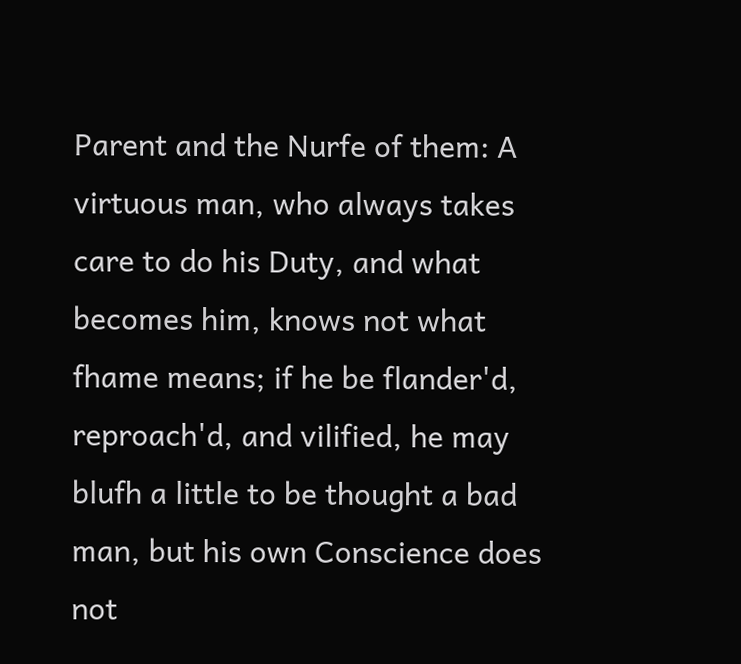Parent and the Nurfe of them: A virtuous man, who always takes care to do his Duty, and what becomes him, knows not what fhame means; if he be flander'd, reproach'd, and vilified, he may blufh a little to be thought a bad man, but his own Conscience does not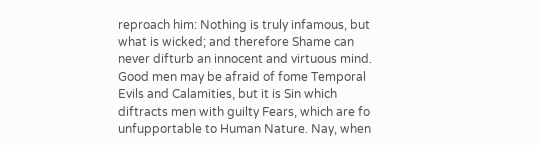reproach him: Nothing is truly infamous, but what is wicked; and therefore Shame can never difturb an innocent and virtuous mind. Good men may be afraid of fome Temporal Evils and Calamities, but it is Sin which diftracts men with guilty Fears, which are fo unfupportable to Human Nature. Nay, when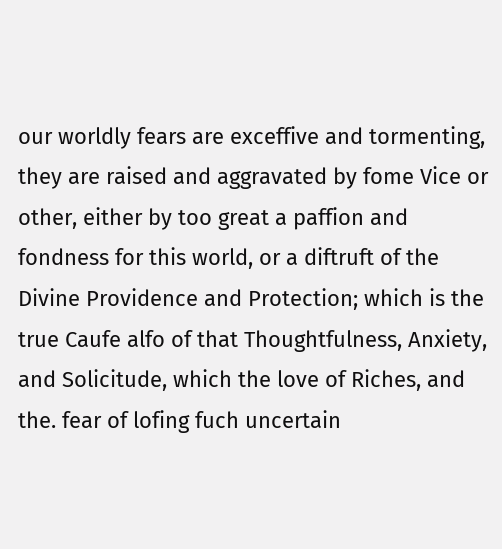our worldly fears are exceffive and tormenting, they are raised and aggravated by fome Vice or other, either by too great a paffion and fondness for this world, or a diftruft of the Divine Providence and Protection; which is the true Caufe alfo of that Thoughtfulness, Anxiety, and Solicitude, which the love of Riches, and the. fear of lofing fuch uncertain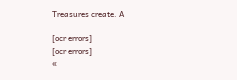Treasures create. A

[ocr errors]
[ocr errors]
«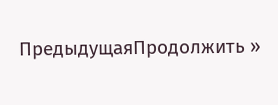ПредыдущаяПродолжить »